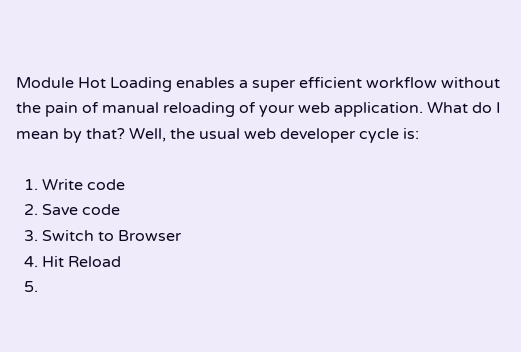Module Hot Loading enables a super efficient workflow without the pain of manual reloading of your web application. What do I mean by that? Well, the usual web developer cycle is:

  1. Write code
  2. Save code
  3. Switch to Browser
  4. Hit Reload
  5.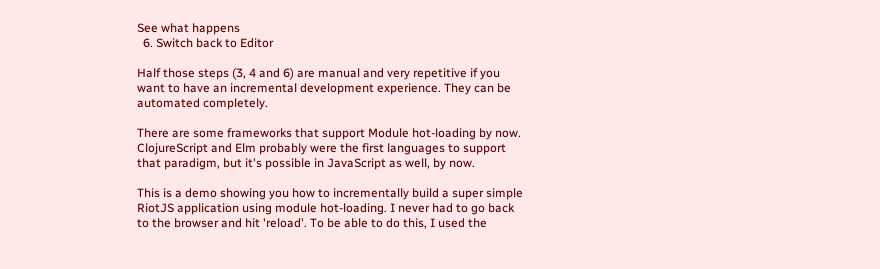See what happens
  6. Switch back to Editor

Half those steps (3, 4 and 6) are manual and very repetitive if you want to have an incremental development experience. They can be automated completely.

There are some frameworks that support Module hot-loading by now. ClojureScript and Elm probably were the first languages to support that paradigm, but it's possible in JavaScript as well, by now.

This is a demo showing you how to incrementally build a super simple RiotJS application using module hot-loading. I never had to go back to the browser and hit 'reload'. To be able to do this, I used the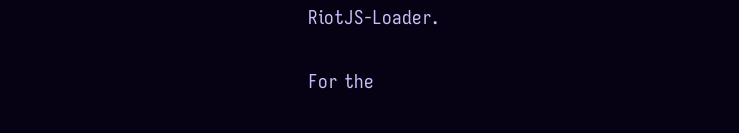RiotJS-Loader.

For the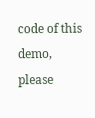code of this demo, please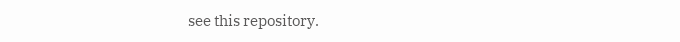see this repository.